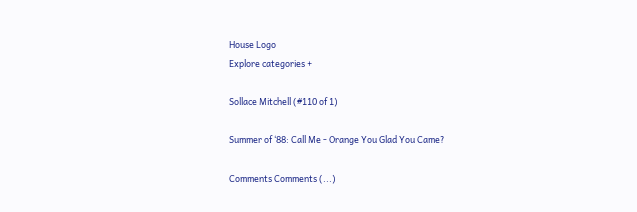House Logo
Explore categories +

Sollace Mitchell (#110 of 1)

Summer of ‘88: Call Me - Orange You Glad You Came?

Comments Comments (...)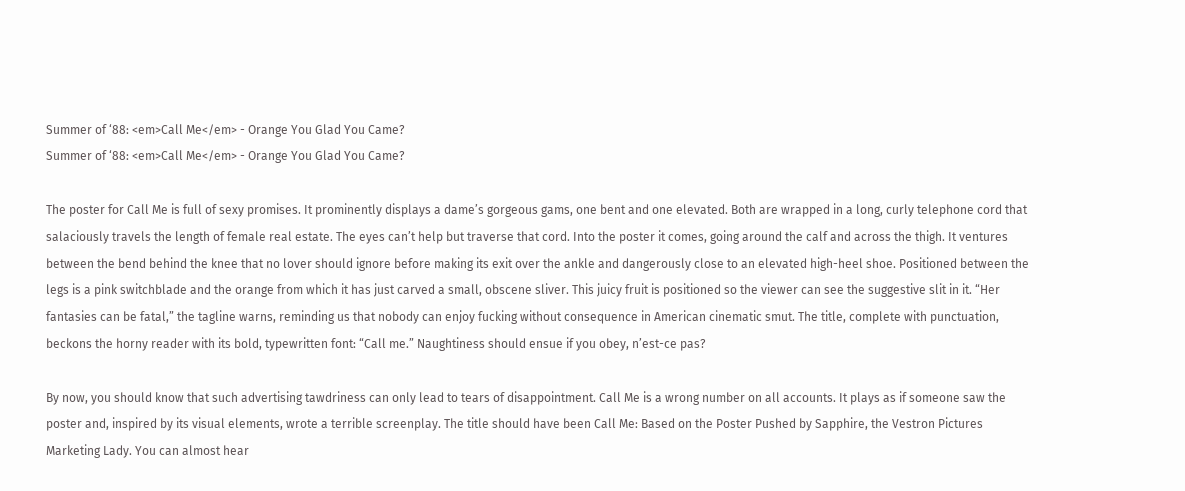Summer of ‘88: <em>Call Me</em> - Orange You Glad You Came?
Summer of ‘88: <em>Call Me</em> - Orange You Glad You Came?

The poster for Call Me is full of sexy promises. It prominently displays a dame’s gorgeous gams, one bent and one elevated. Both are wrapped in a long, curly telephone cord that salaciously travels the length of female real estate. The eyes can’t help but traverse that cord. Into the poster it comes, going around the calf and across the thigh. It ventures between the bend behind the knee that no lover should ignore before making its exit over the ankle and dangerously close to an elevated high-heel shoe. Positioned between the legs is a pink switchblade and the orange from which it has just carved a small, obscene sliver. This juicy fruit is positioned so the viewer can see the suggestive slit in it. “Her fantasies can be fatal,” the tagline warns, reminding us that nobody can enjoy fucking without consequence in American cinematic smut. The title, complete with punctuation, beckons the horny reader with its bold, typewritten font: “Call me.” Naughtiness should ensue if you obey, n’est-ce pas?

By now, you should know that such advertising tawdriness can only lead to tears of disappointment. Call Me is a wrong number on all accounts. It plays as if someone saw the poster and, inspired by its visual elements, wrote a terrible screenplay. The title should have been Call Me: Based on the Poster Pushed by Sapphire, the Vestron Pictures Marketing Lady. You can almost hear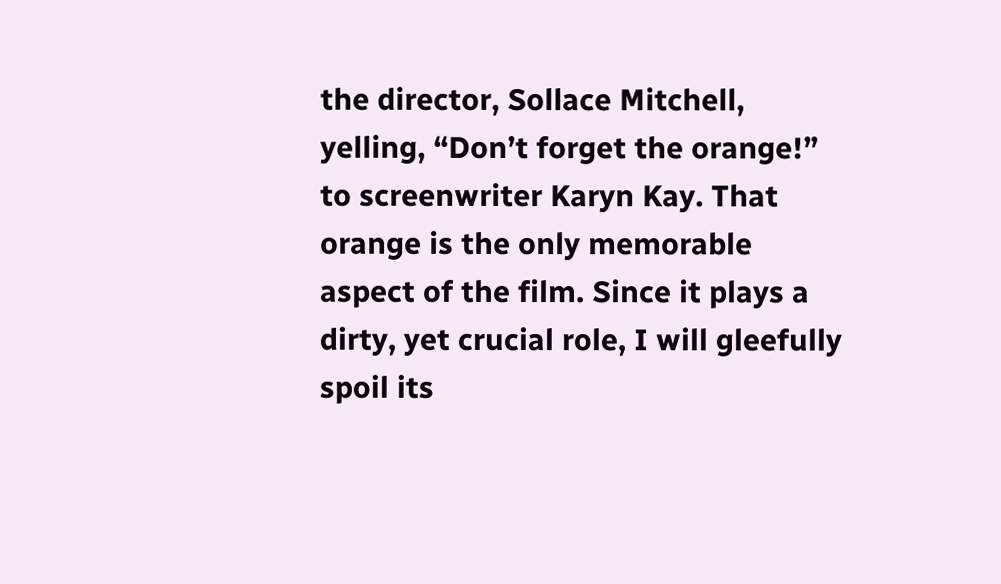the director, Sollace Mitchell, yelling, “Don’t forget the orange!” to screenwriter Karyn Kay. That orange is the only memorable aspect of the film. Since it plays a dirty, yet crucial role, I will gleefully spoil its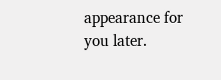appearance for you later.